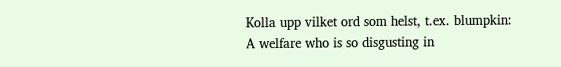Kolla upp vilket ord som helst, t.ex. blumpkin:
A welfare who is so disgusting in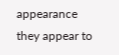appearance they appear to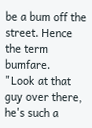be a bum off the street. Hence the term bumfare.
"Look at that guy over there, he's such a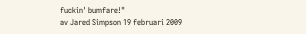fuckin' bumfare!"
av Jared Simpson 19 februari 2009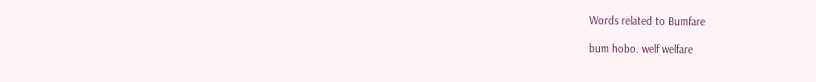Words related to Bumfare

bum hobo. welf welfare